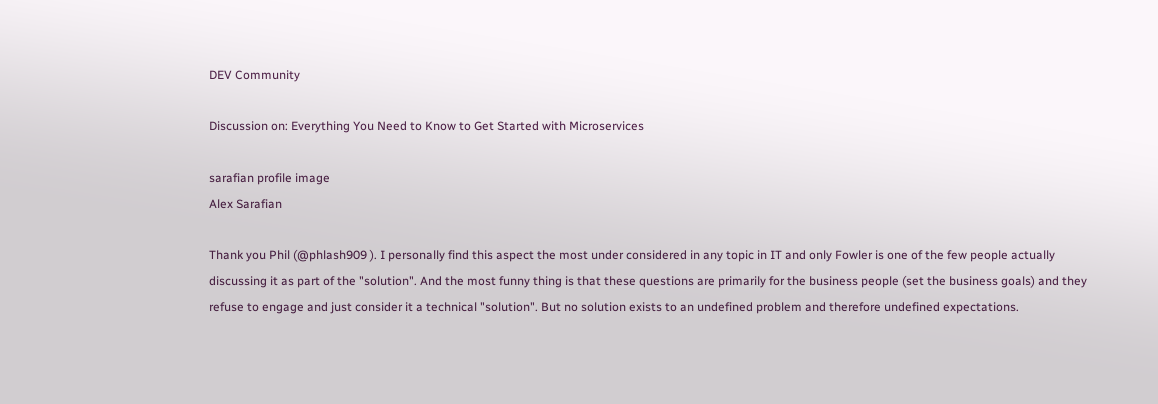DEV Community

Discussion on: Everything You Need to Know to Get Started with Microservices

sarafian profile image
Alex Sarafian

Thank you Phil (@phlash909 ). I personally find this aspect the most under considered in any topic in IT and only Fowler is one of the few people actually discussing it as part of the "solution". And the most funny thing is that these questions are primarily for the business people (set the business goals) and they refuse to engage and just consider it a technical "solution". But no solution exists to an undefined problem and therefore undefined expectations.